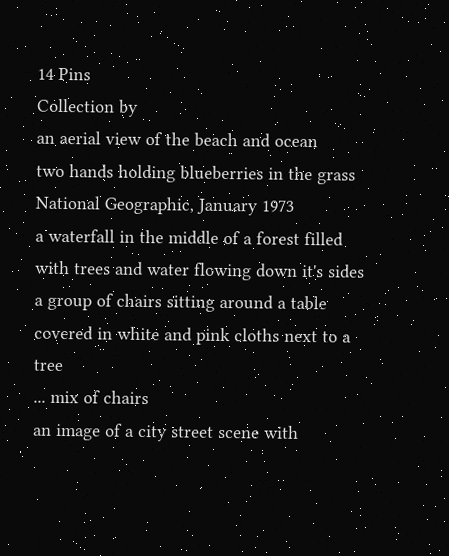14 Pins
Collection by
an aerial view of the beach and ocean
two hands holding blueberries in the grass
National Geographic, January 1973
a waterfall in the middle of a forest filled with trees and water flowing down it's sides
a group of chairs sitting around a table covered in white and pink cloths next to a tree
... mix of chairs
an image of a city street scene with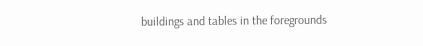buildings and tables in the foregrounds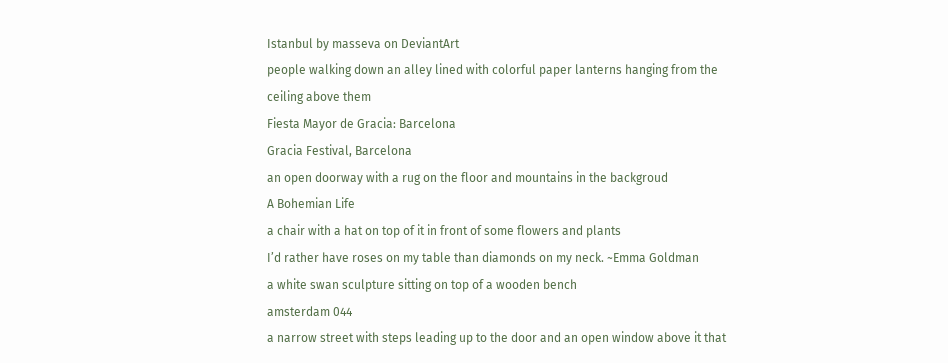Istanbul by masseva on DeviantArt
people walking down an alley lined with colorful paper lanterns hanging from the ceiling above them
Fiesta Mayor de Gracia: Barcelona
Gracia Festival, Barcelona
an open doorway with a rug on the floor and mountains in the backgroud
A Bohemian Life
a chair with a hat on top of it in front of some flowers and plants
I’d rather have roses on my table than diamonds on my neck. ~Emma Goldman
a white swan sculpture sitting on top of a wooden bench
amsterdam 044
a narrow street with steps leading up to the door and an open window above it that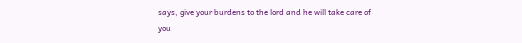says, give your burdens to the lord and he will take care of you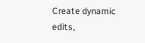Create dynamic edits,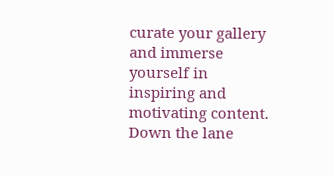curate your gallery and immerse yourself in inspiring and motivating content.
Down the lane